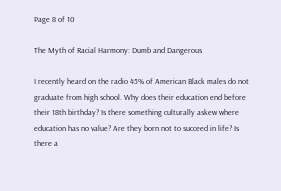Page 8 of 10

The Myth of Racial Harmony: Dumb and Dangerous

I recently heard on the radio 45% of American Black males do not graduate from high school. Why does their education end before their 18th birthday? Is there something culturally askew where education has no value? Are they born not to succeed in life? Is there a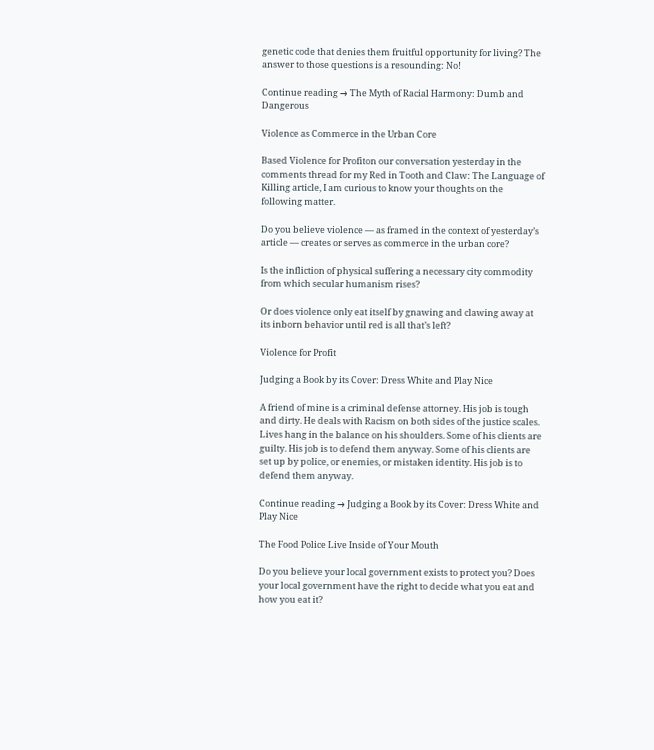genetic code that denies them fruitful opportunity for living? The answer to those questions is a resounding: No!

Continue reading → The Myth of Racial Harmony: Dumb and Dangerous

Violence as Commerce in the Urban Core

Based Violence for Profiton our conversation yesterday in the comments thread for my Red in Tooth and Claw: The Language of Killing article, I am curious to know your thoughts on the following matter.

Do you believe violence — as framed in the context of yesterday’s article — creates or serves as commerce in the urban core?

Is the infliction of physical suffering a necessary city commodity from which secular humanism rises?

Or does violence only eat itself by gnawing and clawing away at its inborn behavior until red is all that’s left?

Violence for Profit

Judging a Book by its Cover: Dress White and Play Nice

A friend of mine is a criminal defense attorney. His job is tough and dirty. He deals with Racism on both sides of the justice scales. Lives hang in the balance on his shoulders. Some of his clients are guilty. His job is to defend them anyway. Some of his clients are set up by police, or enemies, or mistaken identity. His job is to defend them anyway.

Continue reading → Judging a Book by its Cover: Dress White and Play Nice

The Food Police Live Inside of Your Mouth

Do you believe your local government exists to protect you? Does your local government have the right to decide what you eat and how you eat it?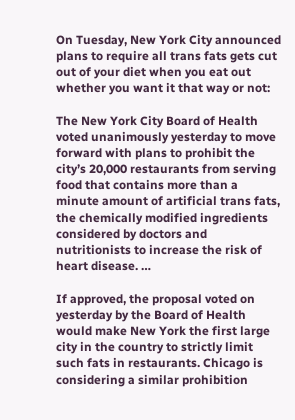On Tuesday, New York City announced plans to require all trans fats gets cut out of your diet when you eat out whether you want it that way or not:

The New York City Board of Health voted unanimously yesterday to move forward with plans to prohibit the city’s 20,000 restaurants from serving food that contains more than a minute amount of artificial trans fats, the chemically modified ingredients considered by doctors and nutritionists to increase the risk of heart disease. …

If approved, the proposal voted on yesterday by the Board of Health would make New York the first large city in the country to strictly limit such fats in restaurants. Chicago is considering a similar prohibition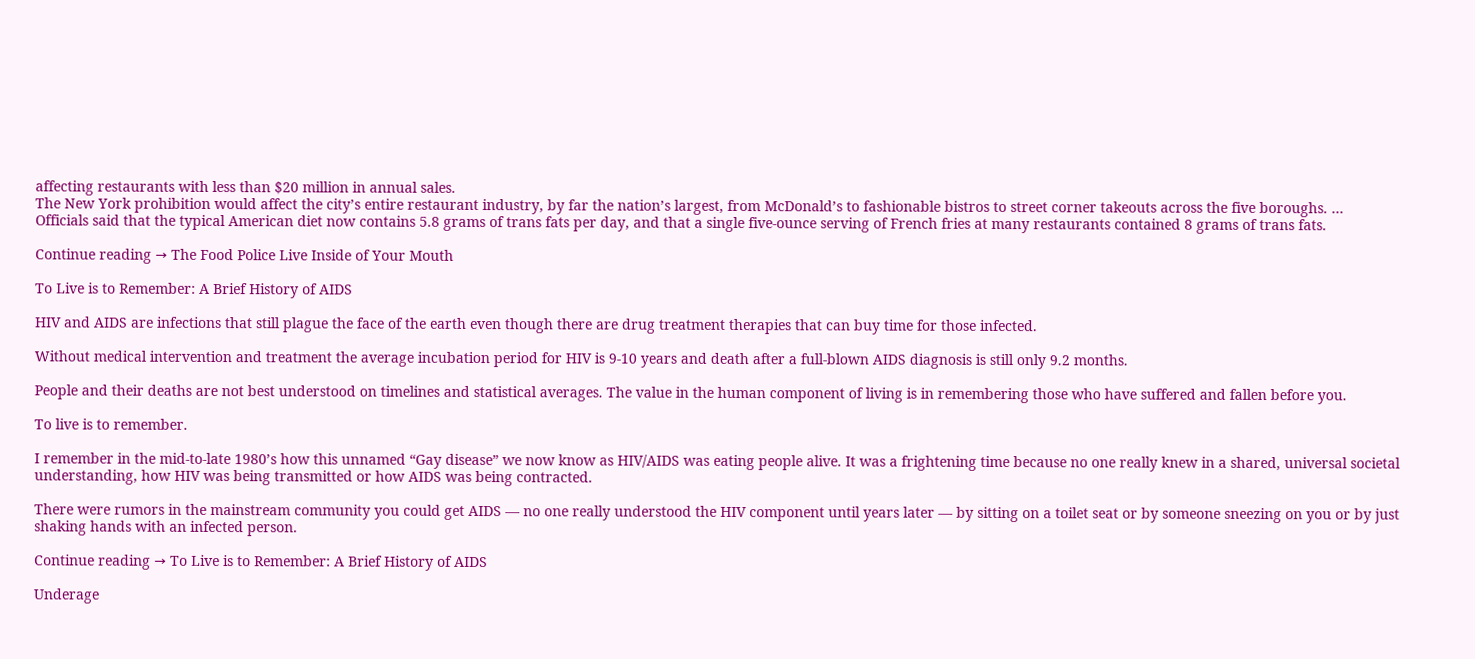affecting restaurants with less than $20 million in annual sales.
The New York prohibition would affect the city’s entire restaurant industry, by far the nation’s largest, from McDonald’s to fashionable bistros to street corner takeouts across the five boroughs. …
Officials said that the typical American diet now contains 5.8 grams of trans fats per day, and that a single five-ounce serving of French fries at many restaurants contained 8 grams of trans fats.

Continue reading → The Food Police Live Inside of Your Mouth

To Live is to Remember: A Brief History of AIDS

HIV and AIDS are infections that still plague the face of the earth even though there are drug treatment therapies that can buy time for those infected.

Without medical intervention and treatment the average incubation period for HIV is 9-10 years and death after a full-blown AIDS diagnosis is still only 9.2 months.

People and their deaths are not best understood on timelines and statistical averages. The value in the human component of living is in remembering those who have suffered and fallen before you.

To live is to remember.

I remember in the mid-to-late 1980’s how this unnamed “Gay disease” we now know as HIV/AIDS was eating people alive. It was a frightening time because no one really knew in a shared, universal societal understanding, how HIV was being transmitted or how AIDS was being contracted.

There were rumors in the mainstream community you could get AIDS — no one really understood the HIV component until years later — by sitting on a toilet seat or by someone sneezing on you or by just shaking hands with an infected person.

Continue reading → To Live is to Remember: A Brief History of AIDS

Underage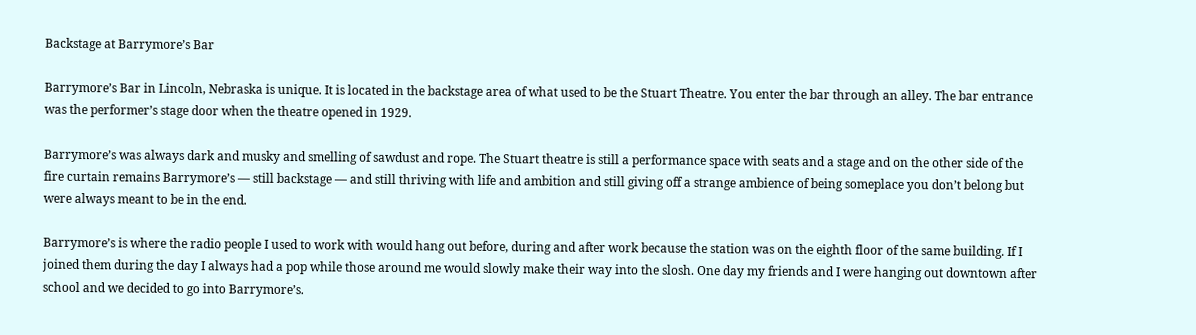Backstage at Barrymore’s Bar

Barrymore’s Bar in Lincoln, Nebraska is unique. It is located in the backstage area of what used to be the Stuart Theatre. You enter the bar through an alley. The bar entrance was the performer’s stage door when the theatre opened in 1929.

Barrymore’s was always dark and musky and smelling of sawdust and rope. The Stuart theatre is still a performance space with seats and a stage and on the other side of the fire curtain remains Barrymore’s — still backstage — and still thriving with life and ambition and still giving off a strange ambience of being someplace you don’t belong but were always meant to be in the end.

Barrymore’s is where the radio people I used to work with would hang out before, during and after work because the station was on the eighth floor of the same building. If I joined them during the day I always had a pop while those around me would slowly make their way into the slosh. One day my friends and I were hanging out downtown after school and we decided to go into Barrymore’s.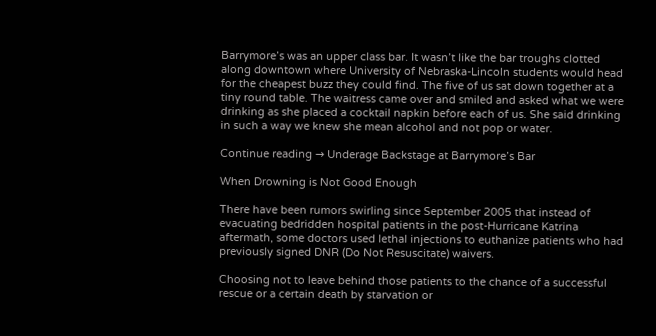Barrymore’s was an upper class bar. It wasn’t like the bar troughs clotted along downtown where University of Nebraska-Lincoln students would head for the cheapest buzz they could find. The five of us sat down together at a tiny round table. The waitress came over and smiled and asked what we were drinking as she placed a cocktail napkin before each of us. She said drinking in such a way we knew she mean alcohol and not pop or water.

Continue reading → Underage Backstage at Barrymore’s Bar

When Drowning is Not Good Enough

There have been rumors swirling since September 2005 that instead of evacuating bedridden hospital patients in the post-Hurricane Katrina aftermath, some doctors used lethal injections to euthanize patients who had previously signed DNR (Do Not Resuscitate) waivers.

Choosing not to leave behind those patients to the chance of a successful rescue or a certain death by starvation or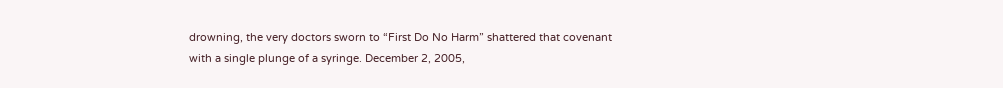drowning, the very doctors sworn to “First Do No Harm” shattered that covenant with a single plunge of a syringe. December 2, 2005,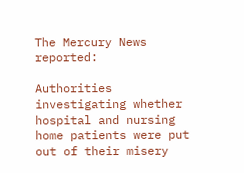The Mercury News reported:

Authorities investigating whether hospital and nursing home patients were put out of their misery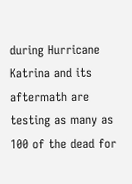during Hurricane Katrina and its aftermath are testing as many as 100 of the dead for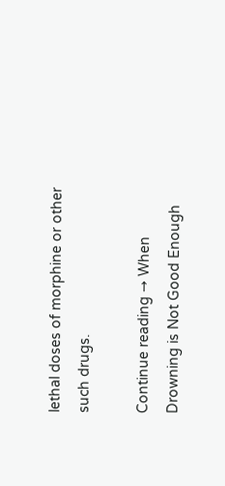lethal doses of morphine or other such drugs.

Continue reading → When Drowning is Not Good Enough